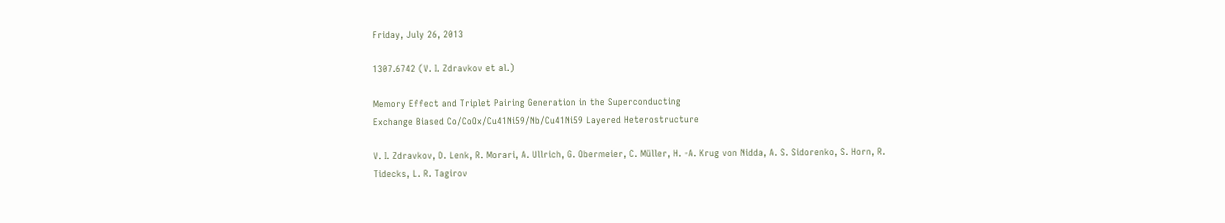Friday, July 26, 2013

1307.6742 (V. I. Zdravkov et al.)

Memory Effect and Triplet Pairing Generation in the Superconducting
Exchange Biased Co/CoOx/Cu41Ni59/Nb/Cu41Ni59 Layered Heterostructure

V. I. Zdravkov, D. Lenk, R. Morari, A. Ullrich, G. Obermeier, C. Müller, H. -A. Krug von Nidda, A. S. Sidorenko, S. Horn, R. Tidecks, L. R. Tagirov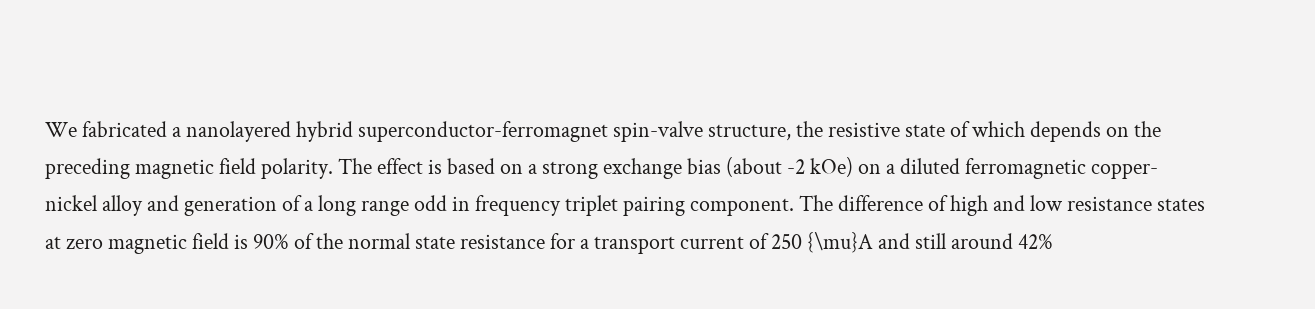We fabricated a nanolayered hybrid superconductor-ferromagnet spin-valve structure, the resistive state of which depends on the preceding magnetic field polarity. The effect is based on a strong exchange bias (about -2 kOe) on a diluted ferromagnetic copper-nickel alloy and generation of a long range odd in frequency triplet pairing component. The difference of high and low resistance states at zero magnetic field is 90% of the normal state resistance for a transport current of 250 {\mu}A and still around 42%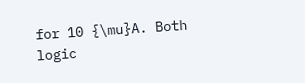for 10 {\mu}A. Both logic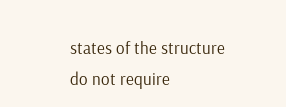states of the structure do not require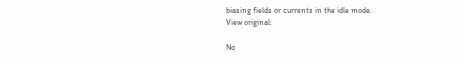biasing fields or currents in the idle mode.
View original:

No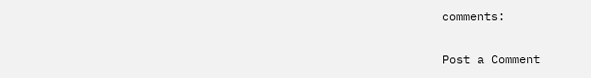comments:

Post a Comment